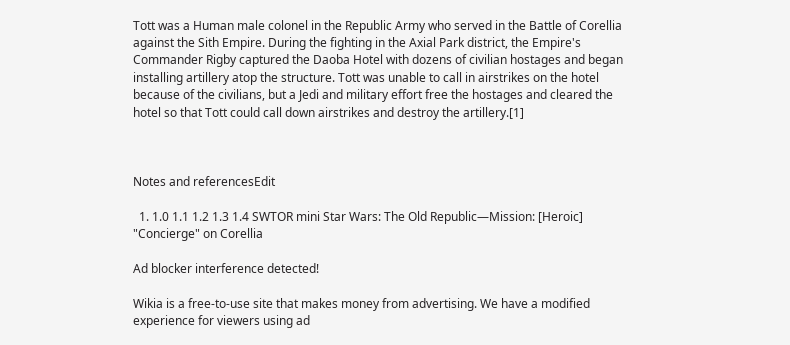Tott was a Human male colonel in the Republic Army who served in the Battle of Corellia against the Sith Empire. During the fighting in the Axial Park district, the Empire's Commander Rigby captured the Daoba Hotel with dozens of civilian hostages and began installing artillery atop the structure. Tott was unable to call in airstrikes on the hotel because of the civilians, but a Jedi and military effort free the hostages and cleared the hotel so that Tott could call down airstrikes and destroy the artillery.[1]



Notes and referencesEdit

  1. 1.0 1.1 1.2 1.3 1.4 SWTOR mini Star Wars: The Old Republic—Mission: [Heroic] "Concierge" on Corellia

Ad blocker interference detected!

Wikia is a free-to-use site that makes money from advertising. We have a modified experience for viewers using ad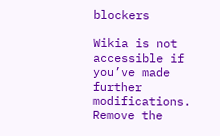blockers

Wikia is not accessible if you’ve made further modifications. Remove the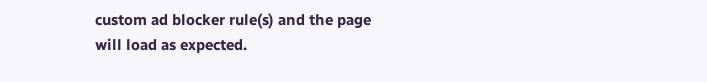custom ad blocker rule(s) and the page will load as expected.